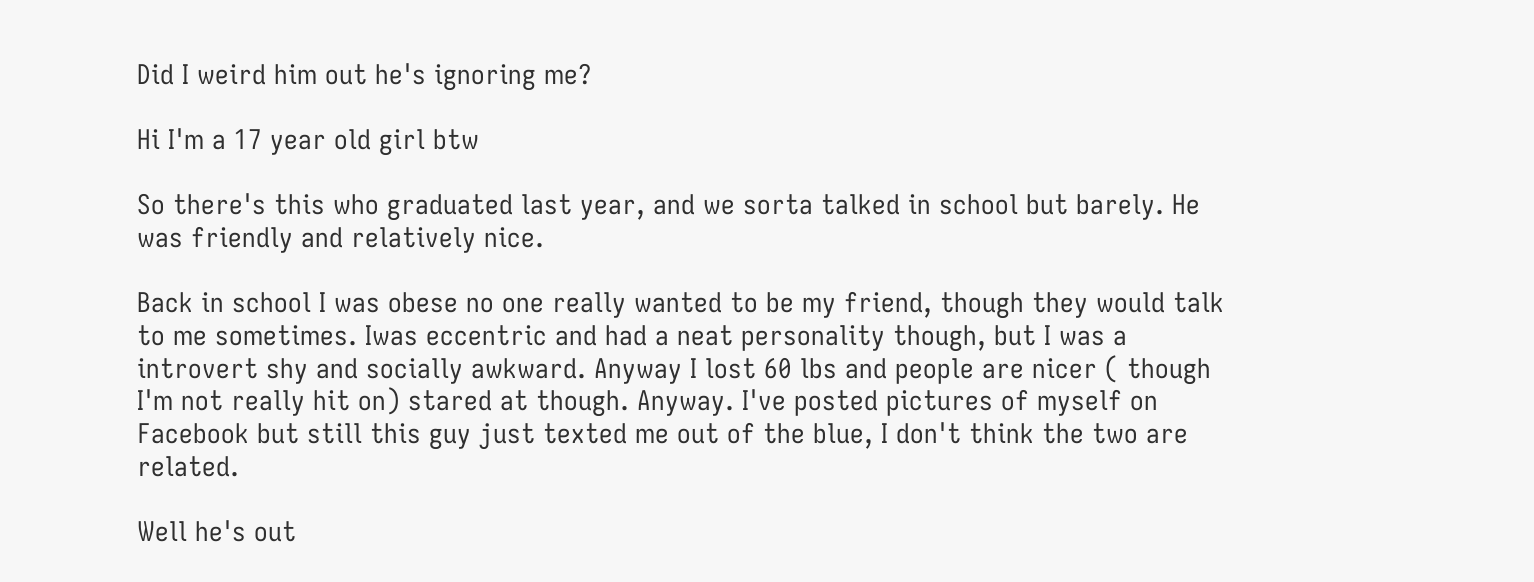Did I weird him out he's ignoring me?

Hi I'm a 17 year old girl btw

So there's this who graduated last year, and we sorta talked in school but barely. He was friendly and relatively nice.

Back in school I was obese no one really wanted to be my friend, though they would talk to me sometimes. Iwas eccentric and had a neat personality though, but I was a introvert shy and socially awkward. Anyway I lost 60 lbs and people are nicer ( though I'm not really hit on) stared at though. Anyway. I've posted pictures of myself on Facebook but still this guy just texted me out of the blue, I don't think the two are related.

Well he's out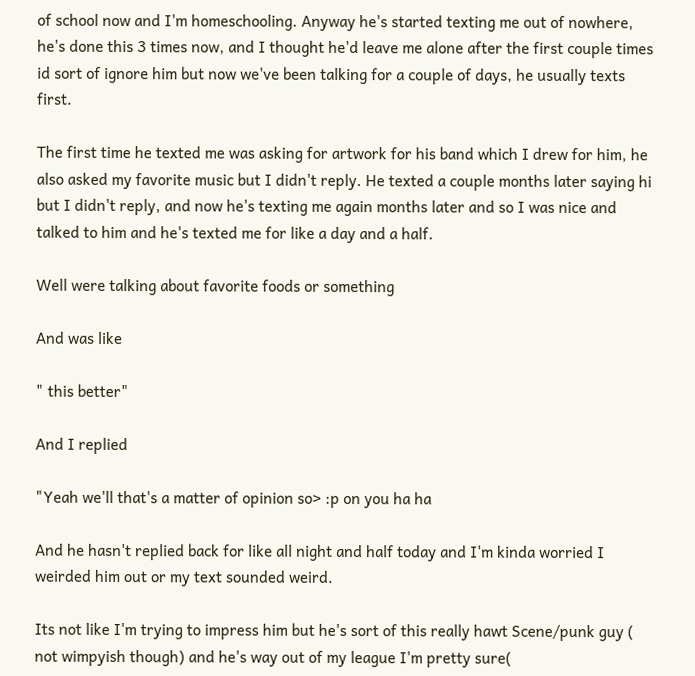of school now and I'm homeschooling. Anyway he's started texting me out of nowhere, he's done this 3 times now, and I thought he'd leave me alone after the first couple times id sort of ignore him but now we've been talking for a couple of days, he usually texts first.

The first time he texted me was asking for artwork for his band which I drew for him, he also asked my favorite music but I didn't reply. He texted a couple months later saying hi but I didn't reply, and now he's texting me again months later and so I was nice and talked to him and he's texted me for like a day and a half.

Well were talking about favorite foods or something

And was like

" this better"

And I replied

"Yeah we'll that's a matter of opinion so> :p on you ha ha

And he hasn't replied back for like all night and half today and I'm kinda worried I weirded him out or my text sounded weird.

Its not like I'm trying to impress him but he's sort of this really hawt Scene/punk guy ( not wimpyish though) and he's way out of my league I'm pretty sure(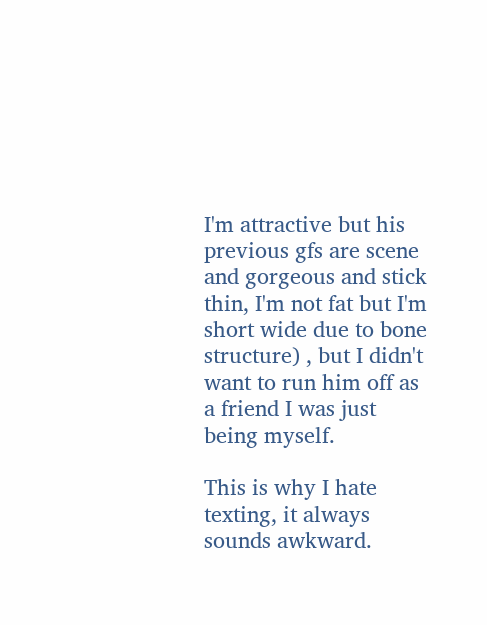I'm attractive but his previous gfs are scene and gorgeous and stick thin, I'm not fat but I'm short wide due to bone structure) , but I didn't want to run him off as a friend I was just being myself.

This is why I hate texting, it always sounds awkward.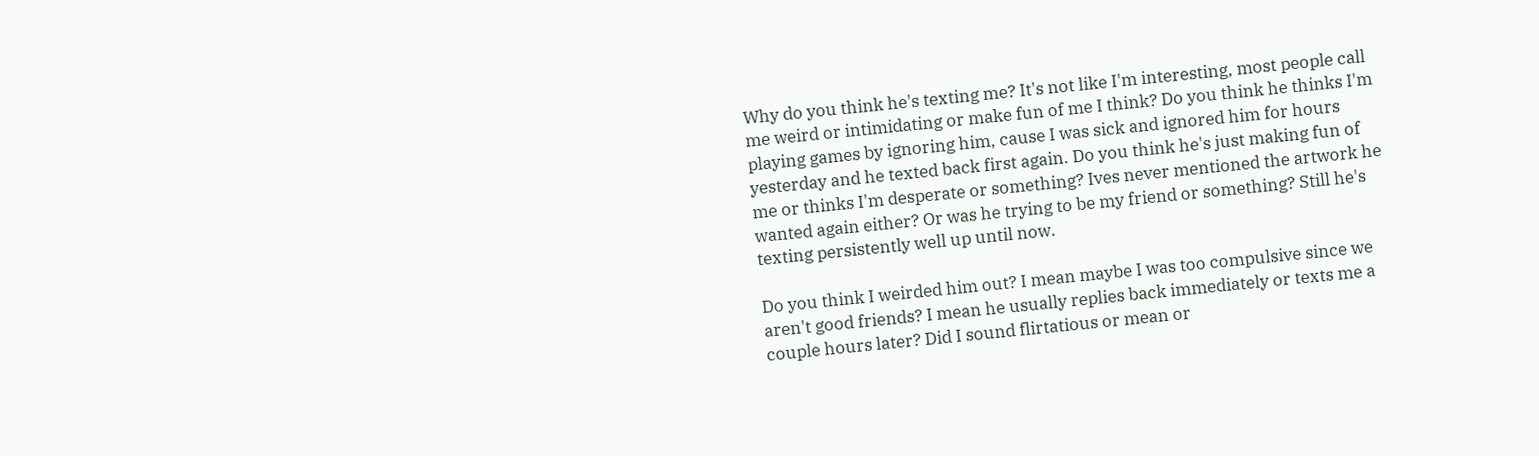Why do you think he's texting me? It's not like I'm interesting, most people call me weird or intimidating or make fun of me I think? Do you think he thinks I'm playing games by ignoring him, cause I was sick and ignored him for hours yesterday and he texted back first again. Do you think he's just making fun of me or thinks I'm desperate or something? Ives never mentioned the artwork he wanted again either? Or was he trying to be my friend or something? Still he's texting persistently well up until now.

Do you think I weirded him out? I mean maybe I was too compulsive since we aren't good friends? I mean he usually replies back immediately or texts me a couple hours later? Did I sound flirtatious or mean or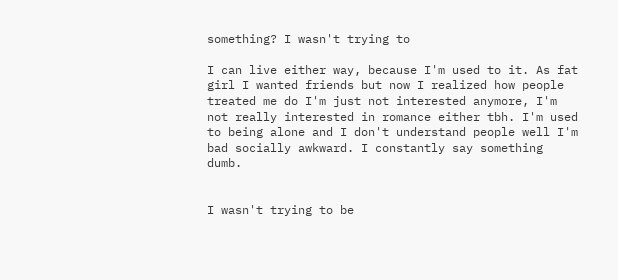something? I wasn't trying to

I can live either way, because I'm used to it. As fat girl I wanted friends but now I realized how people treated me do I'm just not interested anymore, I'm not really interested in romance either tbh. I'm used to being alone and I don't understand people well I'm bad socially awkward. I constantly say something dumb.


I wasn't trying to be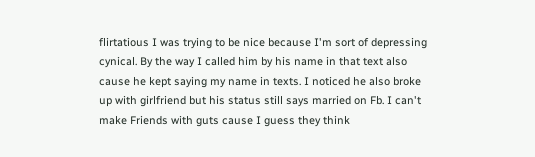flirtatious I was trying to be nice because I'm sort of depressing cynical. By the way I called him by his name in that text also cause he kept saying my name in texts. I noticed he also broke up with girlfriend but his status still says married on Fb. I can't make Friends with guts cause I guess they think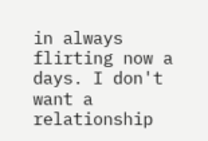in always flirting now a days. I don't want a relationship